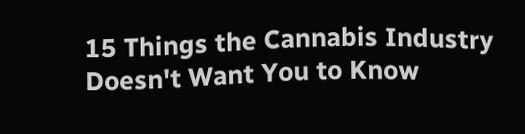15 Things the Cannabis Industry Doesn't Want You to Know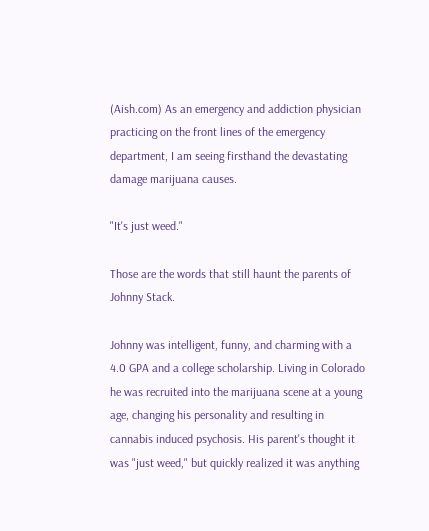(Aish.com) As an emergency and addiction physician practicing on the front lines of the emergency department, I am seeing firsthand the devastating damage marijuana causes.

"It's just weed."

Those are the words that still haunt the parents of Johnny Stack.

Johnny was intelligent, funny, and charming with a 4.0 GPA and a college scholarship. Living in Colorado he was recruited into the marijuana scene at a young age, changing his personality and resulting in cannabis induced psychosis. His parent's thought it was "just weed," but quickly realized it was anything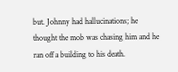but. Johnny had hallucinations; he thought the mob was chasing him and he ran off a building to his death.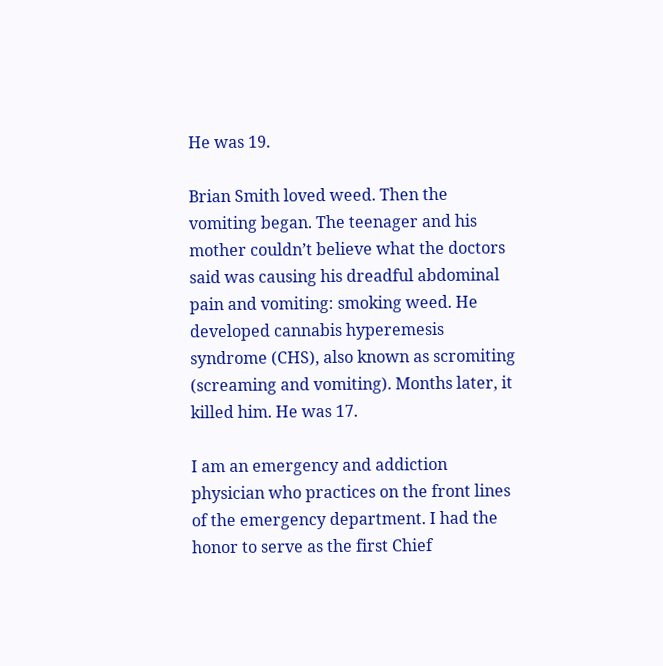He was 19.

Brian Smith loved weed. Then the vomiting began. The teenager and his mother couldn’t believe what the doctors said was causing his dreadful abdominal pain and vomiting: smoking weed. He developed cannabis hyperemesis syndrome (CHS), also known as scromiting (screaming and vomiting). Months later, it killed him. He was 17.

I am an emergency and addiction physician who practices on the front lines of the emergency department. I had the honor to serve as the first Chief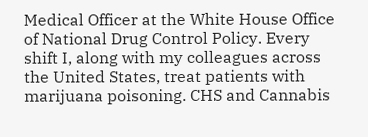Medical Officer at the White House Office of National Drug Control Policy. Every shift I, along with my colleagues across the United States, treat patients with marijuana poisoning. CHS and Cannabis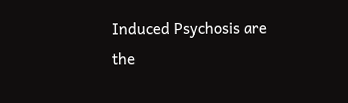Induced Psychosis are the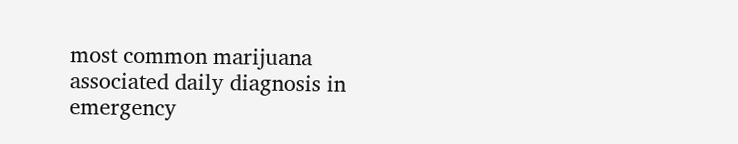most common marijuana associated daily diagnosis in emergency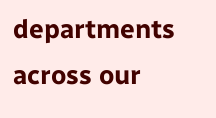departments across our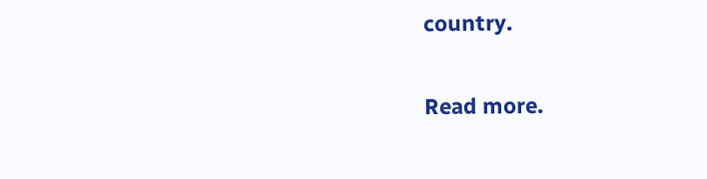country.

Read more.